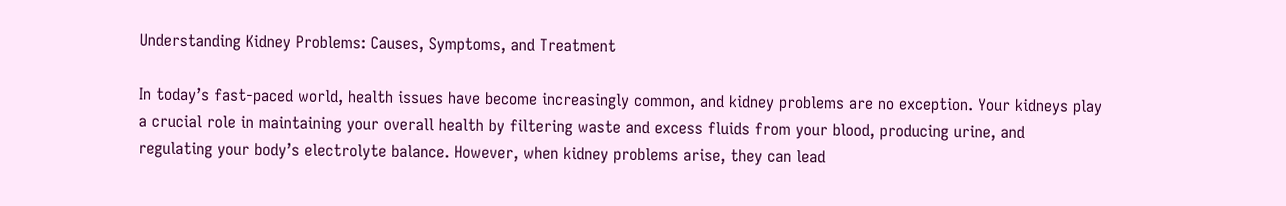Understanding Kidney Problems: Causes, Symptoms, and Treatment

In today’s fast-paced world, health issues have become increasingly common, and kidney problems are no exception. Your kidneys play a crucial role in maintaining your overall health by filtering waste and excess fluids from your blood, producing urine, and regulating your body’s electrolyte balance. However, when kidney problems arise, they can lead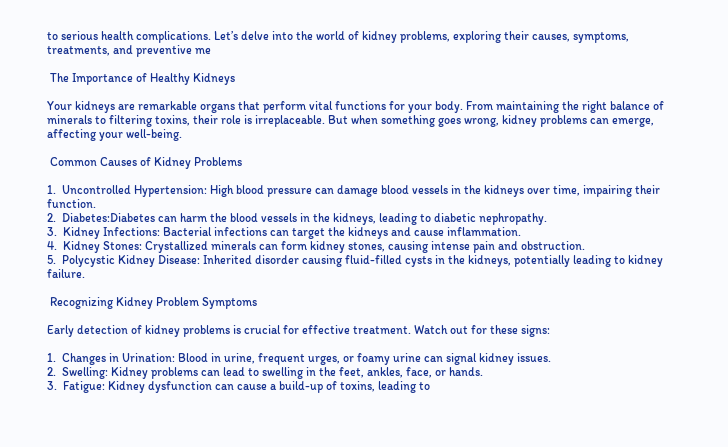to serious health complications. Let’s delve into the world of kidney problems, exploring their causes, symptoms, treatments, and preventive me

 The Importance of Healthy Kidneys

Your kidneys are remarkable organs that perform vital functions for your body. From maintaining the right balance of minerals to filtering toxins, their role is irreplaceable. But when something goes wrong, kidney problems can emerge, affecting your well-being.

 Common Causes of Kidney Problems

1.  Uncontrolled Hypertension: High blood pressure can damage blood vessels in the kidneys over time, impairing their function.
2.  Diabetes:Diabetes can harm the blood vessels in the kidneys, leading to diabetic nephropathy.
3.  Kidney Infections: Bacterial infections can target the kidneys and cause inflammation.
4.  Kidney Stones: Crystallized minerals can form kidney stones, causing intense pain and obstruction.
5.  Polycystic Kidney Disease: Inherited disorder causing fluid-filled cysts in the kidneys, potentially leading to kidney failure.

 Recognizing Kidney Problem Symptoms

Early detection of kidney problems is crucial for effective treatment. Watch out for these signs:

1.  Changes in Urination: Blood in urine, frequent urges, or foamy urine can signal kidney issues.
2.  Swelling: Kidney problems can lead to swelling in the feet, ankles, face, or hands.
3.  Fatigue: Kidney dysfunction can cause a build-up of toxins, leading to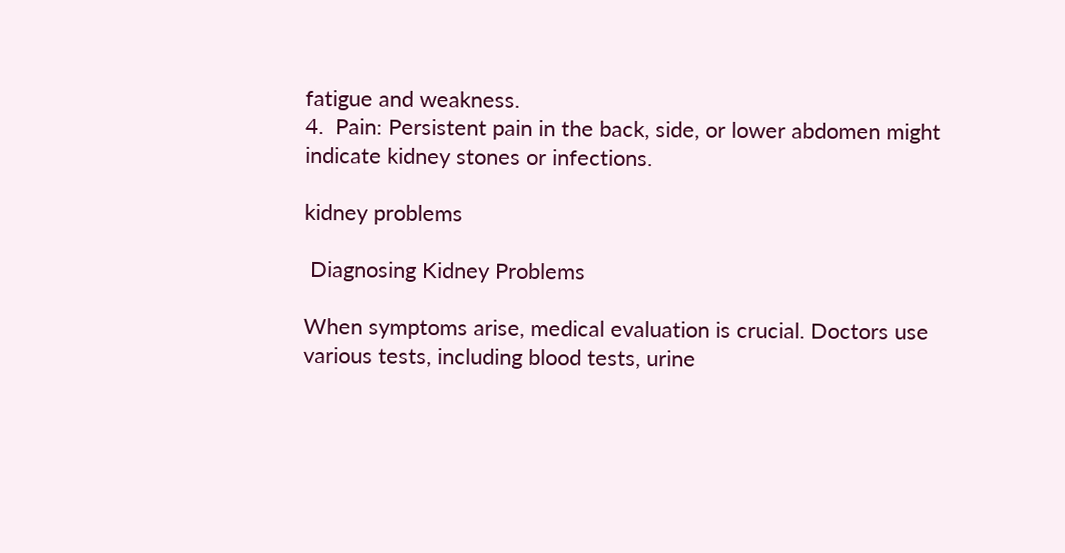fatigue and weakness.
4.  Pain: Persistent pain in the back, side, or lower abdomen might indicate kidney stones or infections.

kidney problems

 Diagnosing Kidney Problems

When symptoms arise, medical evaluation is crucial. Doctors use various tests, including blood tests, urine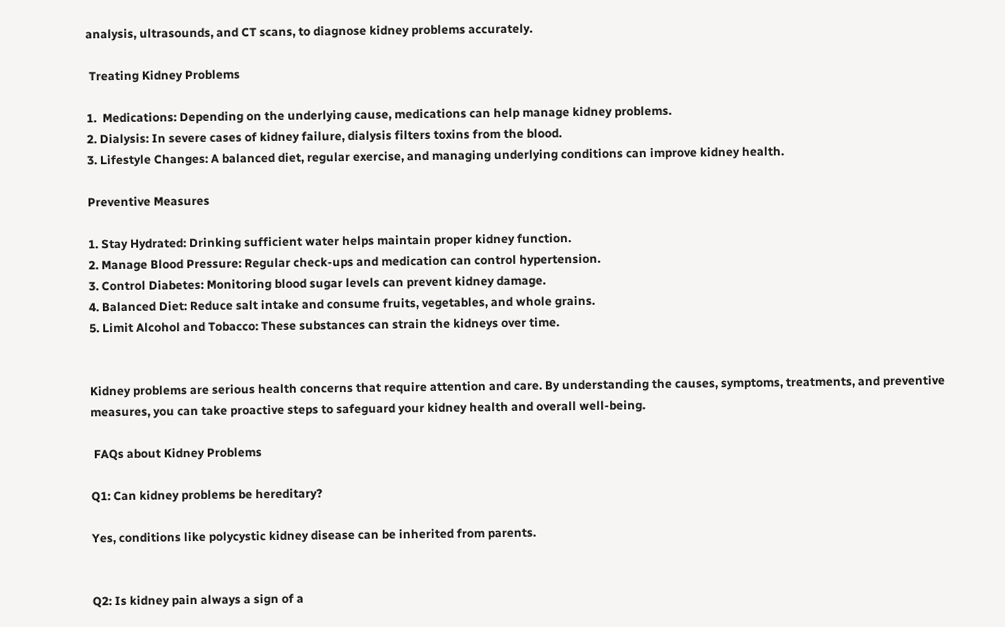analysis, ultrasounds, and CT scans, to diagnose kidney problems accurately.

 Treating Kidney Problems

1.  Medications: Depending on the underlying cause, medications can help manage kidney problems.
2. Dialysis: In severe cases of kidney failure, dialysis filters toxins from the blood.
3. Lifestyle Changes: A balanced diet, regular exercise, and managing underlying conditions can improve kidney health.

Preventive Measures

1. Stay Hydrated: Drinking sufficient water helps maintain proper kidney function.
2. Manage Blood Pressure: Regular check-ups and medication can control hypertension.
3. Control Diabetes: Monitoring blood sugar levels can prevent kidney damage.
4. Balanced Diet: Reduce salt intake and consume fruits, vegetables, and whole grains.
5. Limit Alcohol and Tobacco: These substances can strain the kidneys over time.


Kidney problems are serious health concerns that require attention and care. By understanding the causes, symptoms, treatments, and preventive measures, you can take proactive steps to safeguard your kidney health and overall well-being.

 FAQs about Kidney Problems

Q1: Can kidney problems be hereditary?

Yes, conditions like polycystic kidney disease can be inherited from parents.


Q2: Is kidney pain always a sign of a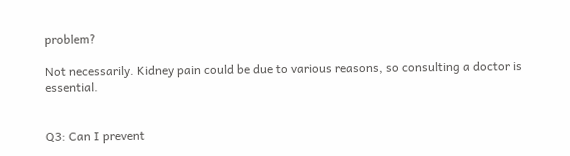problem?

Not necessarily. Kidney pain could be due to various reasons, so consulting a doctor is essential.


Q3: Can I prevent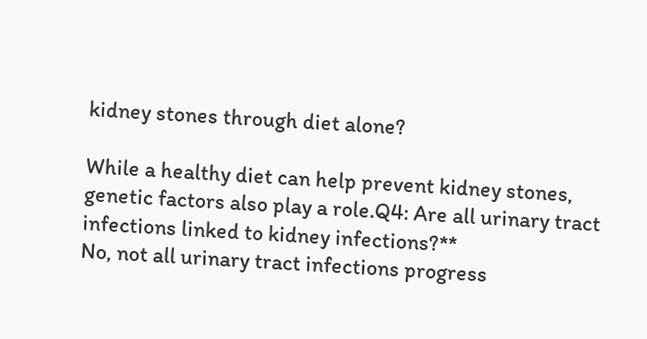kidney stones through diet alone?

While a healthy diet can help prevent kidney stones, genetic factors also play a role.Q4: Are all urinary tract infections linked to kidney infections?**
No, not all urinary tract infections progress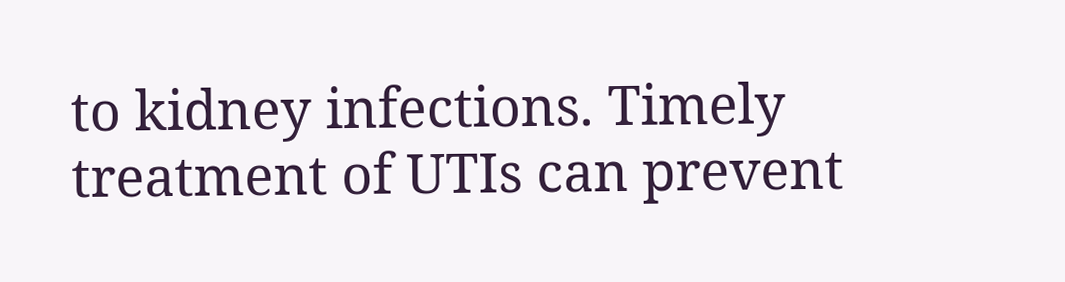to kidney infections. Timely treatment of UTIs can prevent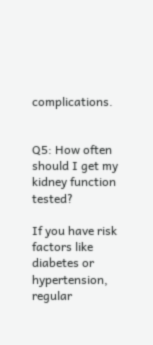complications.


Q5: How often should I get my kidney function tested?

If you have risk factors like diabetes or hypertension, regular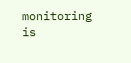monitoring is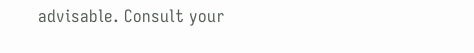advisable. Consult your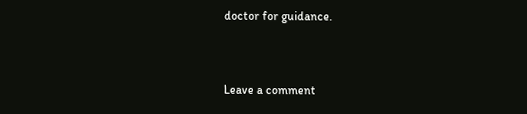doctor for guidance.


Leave a comment